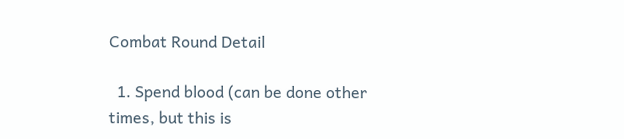Combat Round Detail

  1. Spend blood (can be done other times, but this is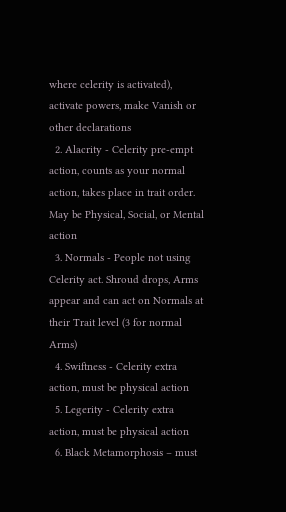where celerity is activated), activate powers, make Vanish or other declarations
  2. Alacrity - Celerity pre-empt action, counts as your normal action, takes place in trait order. May be Physical, Social, or Mental action
  3. Normals - People not using Celerity act. Shroud drops, Arms appear and can act on Normals at their Trait level (3 for normal Arms)
  4. Swiftness - Celerity extra action, must be physical action
  5. Legerity - Celerity extra action, must be physical action
  6. Black Metamorphosis – must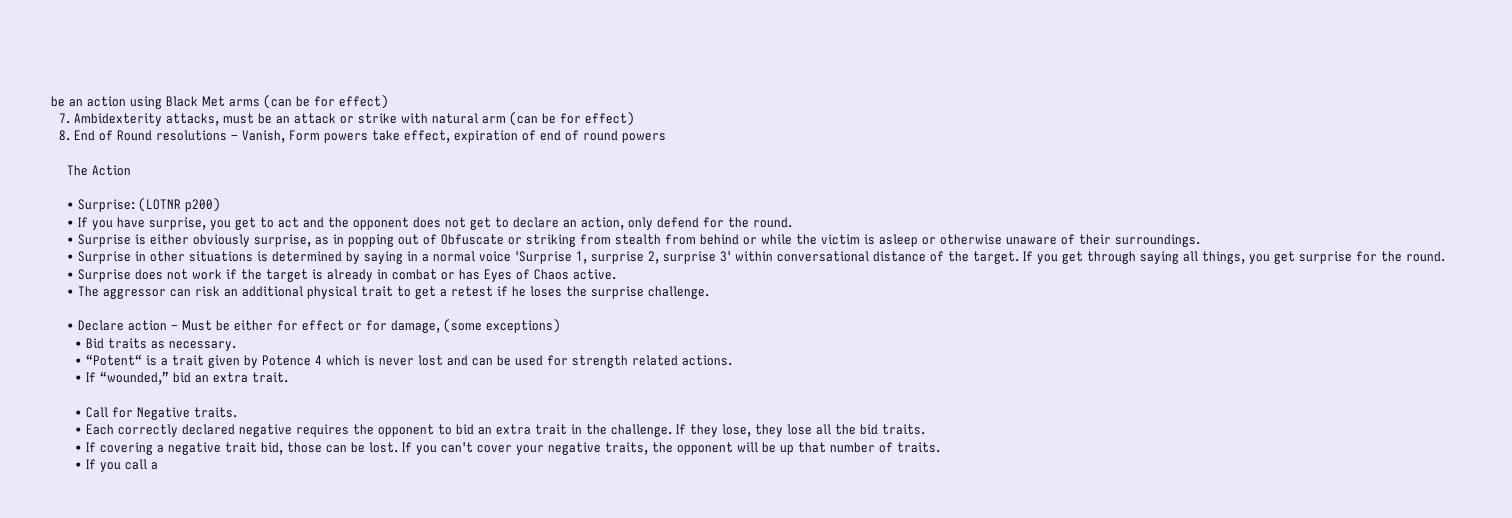be an action using Black Met arms (can be for effect)
  7. Ambidexterity attacks, must be an attack or strike with natural arm (can be for effect)
  8. End of Round resolutions – Vanish, Form powers take effect, expiration of end of round powers

    The Action

    • Surprise: (LOTNR p200)
    • If you have surprise, you get to act and the opponent does not get to declare an action, only defend for the round.
    • Surprise is either obviously surprise, as in popping out of Obfuscate or striking from stealth from behind or while the victim is asleep or otherwise unaware of their surroundings.
    • Surprise in other situations is determined by saying in a normal voice 'Surprise 1, surprise 2, surprise 3' within conversational distance of the target. If you get through saying all things, you get surprise for the round.
    • Surprise does not work if the target is already in combat or has Eyes of Chaos active.
    • The aggressor can risk an additional physical trait to get a retest if he loses the surprise challenge.

    • Declare action – Must be either for effect or for damage, (some exceptions)
      • Bid traits as necessary.
      • “Potent“ is a trait given by Potence 4 which is never lost and can be used for strength related actions.
      • If “wounded,” bid an extra trait.

      • Call for Negative traits.
      • Each correctly declared negative requires the opponent to bid an extra trait in the challenge. If they lose, they lose all the bid traits.
      • If covering a negative trait bid, those can be lost. If you can't cover your negative traits, the opponent will be up that number of traits.
      • If you call a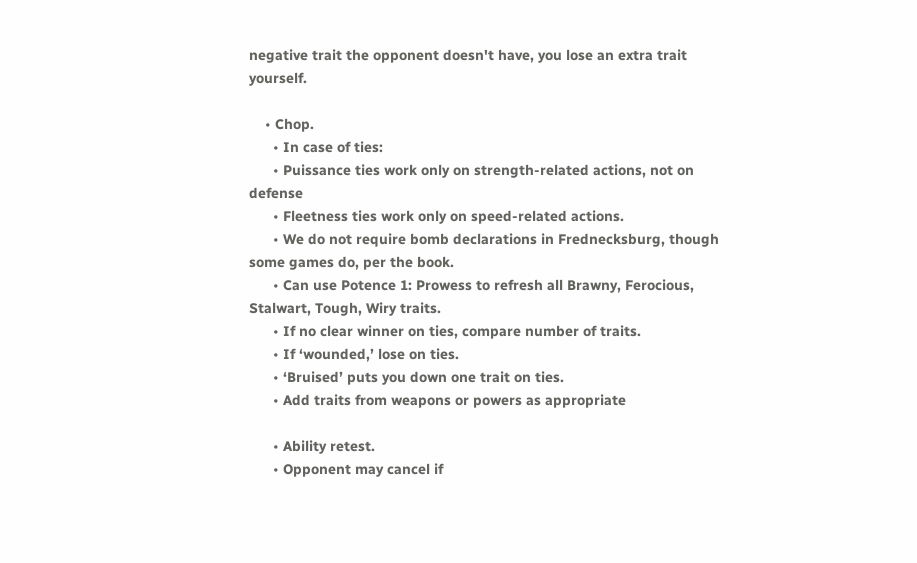negative trait the opponent doesn't have, you lose an extra trait yourself.

    • Chop.
      • In case of ties:
      • Puissance ties work only on strength-related actions, not on defense
      • Fleetness ties work only on speed-related actions.
      • We do not require bomb declarations in Frednecksburg, though some games do, per the book.
      • Can use Potence 1: Prowess to refresh all Brawny, Ferocious, Stalwart, Tough, Wiry traits.
      • If no clear winner on ties, compare number of traits.
      • If ‘wounded,’ lose on ties.
      • ‘Bruised’ puts you down one trait on ties.
      • Add traits from weapons or powers as appropriate

      • Ability retest.
      • Opponent may cancel if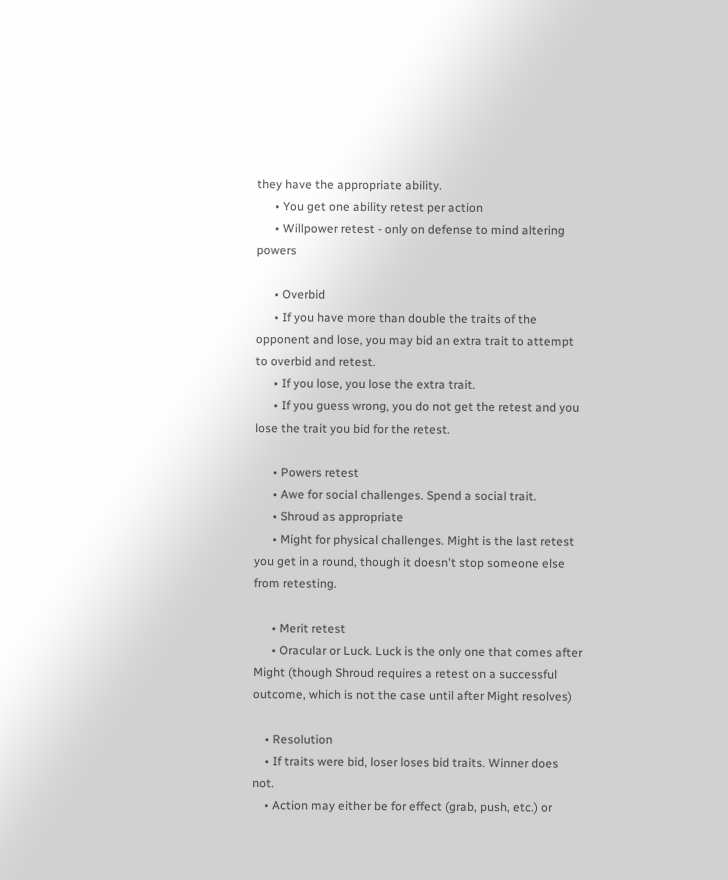they have the appropriate ability.
      • You get one ability retest per action
      • Willpower retest - only on defense to mind altering powers

      • Overbid
      • If you have more than double the traits of the opponent and lose, you may bid an extra trait to attempt to overbid and retest.
      • If you lose, you lose the extra trait.
      • If you guess wrong, you do not get the retest and you lose the trait you bid for the retest.

      • Powers retest
      • Awe for social challenges. Spend a social trait.
      • Shroud as appropriate
      • Might for physical challenges. Might is the last retest you get in a round, though it doesn't stop someone else from retesting.

      • Merit retest
      • Oracular or Luck. Luck is the only one that comes after Might (though Shroud requires a retest on a successful outcome, which is not the case until after Might resolves)

    • Resolution
    • If traits were bid, loser loses bid traits. Winner does not.
    • Action may either be for effect (grab, push, etc.) or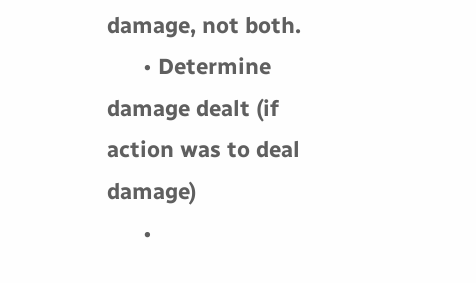damage, not both.
      • Determine damage dealt (if action was to deal damage)
      •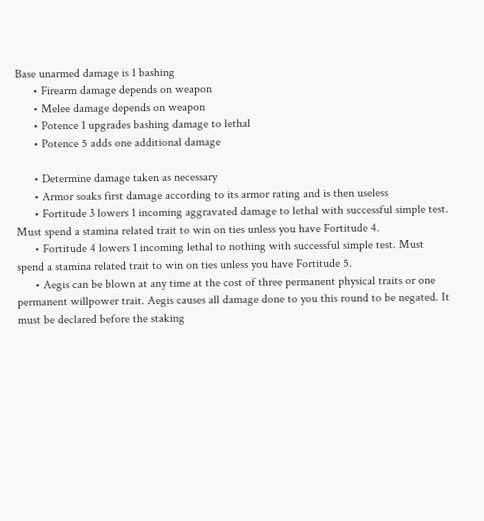Base unarmed damage is 1 bashing
      • Firearm damage depends on weapon
      • Melee damage depends on weapon
      • Potence 1 upgrades bashing damage to lethal
      • Potence 5 adds one additional damage

      • Determine damage taken as necessary
      • Armor soaks first damage according to its armor rating and is then useless
      • Fortitude 3 lowers 1 incoming aggravated damage to lethal with successful simple test. Must spend a stamina related trait to win on ties unless you have Fortitude 4.
      • Fortitude 4 lowers 1 incoming lethal to nothing with successful simple test. Must spend a stamina related trait to win on ties unless you have Fortitude 5.
      • Aegis can be blown at any time at the cost of three permanent physical traits or one permanent willpower trait. Aegis causes all damage done to you this round to be negated. It must be declared before the staking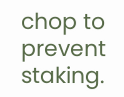chop to prevent staking.